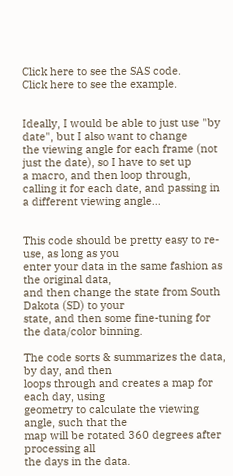Click here to see the SAS code.
Click here to see the example.


Ideally, I would be able to just use "by date", but I also want to change
the viewing angle for each frame (not just the date), so I have to set up
a macro, and then loop through, calling it for each date, and passing in
a different viewing angle...


This code should be pretty easy to re-use, as long as you
enter your data in the same fashion as the original data,
and then change the state from South Dakota (SD) to your
state, and then some fine-tuning for the data/color binning.

The code sorts & summarizes the data, by day, and then
loops through and creates a map for each day, using
geometry to calculate the viewing angle, such that the
map will be rotated 360 degrees after processing all
the days in the data.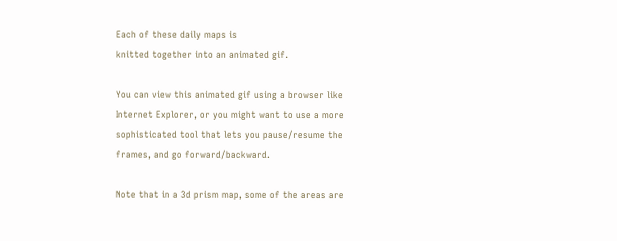Each of these daily maps is
knitted together into an animated gif.

You can view this animated gif using a browser like
Internet Explorer, or you might want to use a more
sophisticated tool that lets you pause/resume the
frames, and go forward/backward.

Note that in a 3d prism map, some of the areas are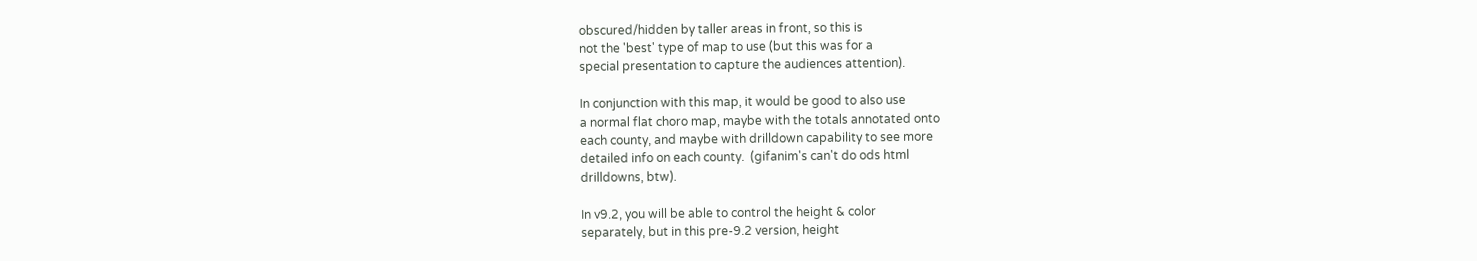obscured/hidden by taller areas in front, so this is
not the 'best' type of map to use (but this was for a
special presentation to capture the audiences attention).

In conjunction with this map, it would be good to also use
a normal flat choro map, maybe with the totals annotated onto
each county, and maybe with drilldown capability to see more
detailed info on each county.  (gifanim's can't do ods html
drilldowns, btw).

In v9.2, you will be able to control the height & color
separately, but in this pre-9.2 version, height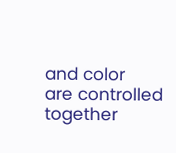and color
are controlled together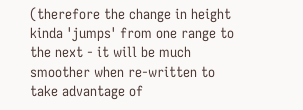(therefore the change in height
kinda 'jumps' from one range to the next - it will be much
smoother when re-written to take advantage of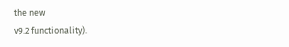the new
v9.2 functionality).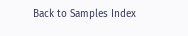Back to Samples Index